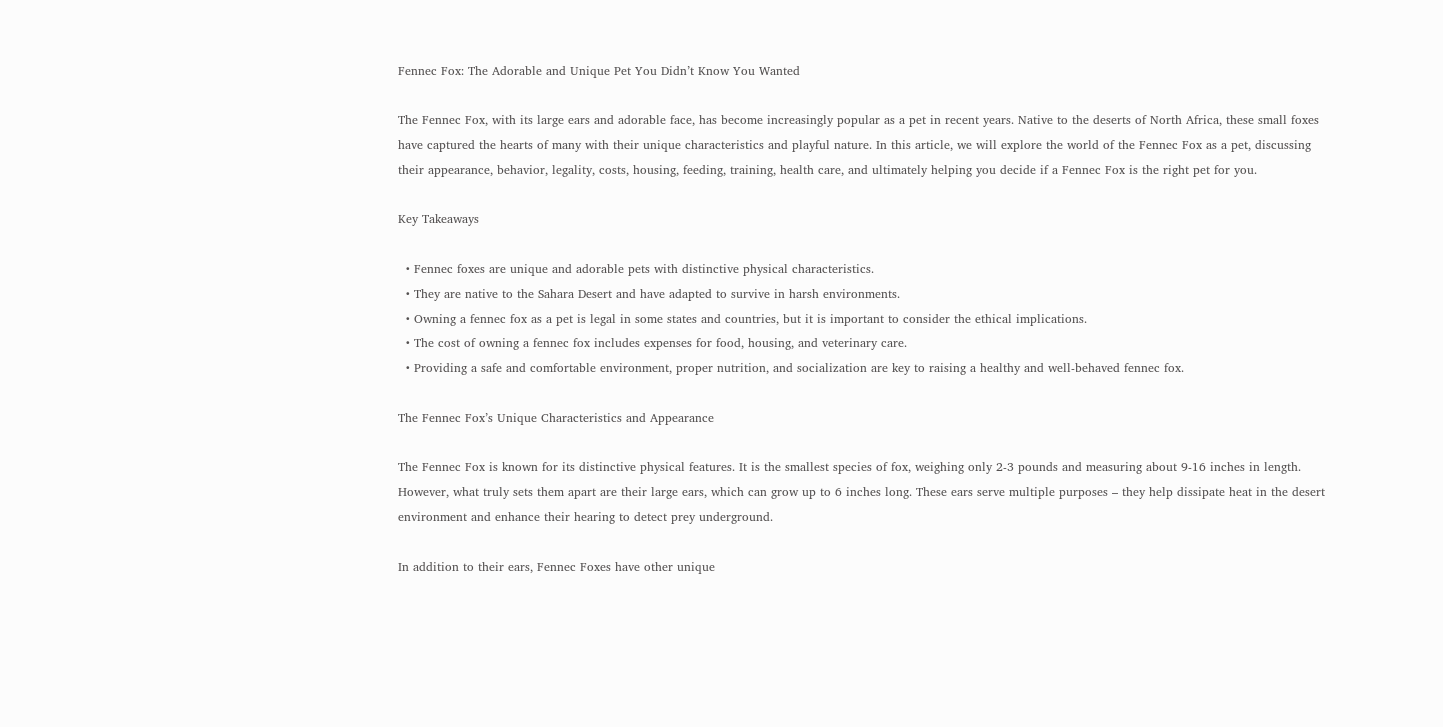Fennec Fox: The Adorable and Unique Pet You Didn’t Know You Wanted

The Fennec Fox, with its large ears and adorable face, has become increasingly popular as a pet in recent years. Native to the deserts of North Africa, these small foxes have captured the hearts of many with their unique characteristics and playful nature. In this article, we will explore the world of the Fennec Fox as a pet, discussing their appearance, behavior, legality, costs, housing, feeding, training, health care, and ultimately helping you decide if a Fennec Fox is the right pet for you.

Key Takeaways

  • Fennec foxes are unique and adorable pets with distinctive physical characteristics.
  • They are native to the Sahara Desert and have adapted to survive in harsh environments.
  • Owning a fennec fox as a pet is legal in some states and countries, but it is important to consider the ethical implications.
  • The cost of owning a fennec fox includes expenses for food, housing, and veterinary care.
  • Providing a safe and comfortable environment, proper nutrition, and socialization are key to raising a healthy and well-behaved fennec fox.

The Fennec Fox’s Unique Characteristics and Appearance

The Fennec Fox is known for its distinctive physical features. It is the smallest species of fox, weighing only 2-3 pounds and measuring about 9-16 inches in length. However, what truly sets them apart are their large ears, which can grow up to 6 inches long. These ears serve multiple purposes – they help dissipate heat in the desert environment and enhance their hearing to detect prey underground.

In addition to their ears, Fennec Foxes have other unique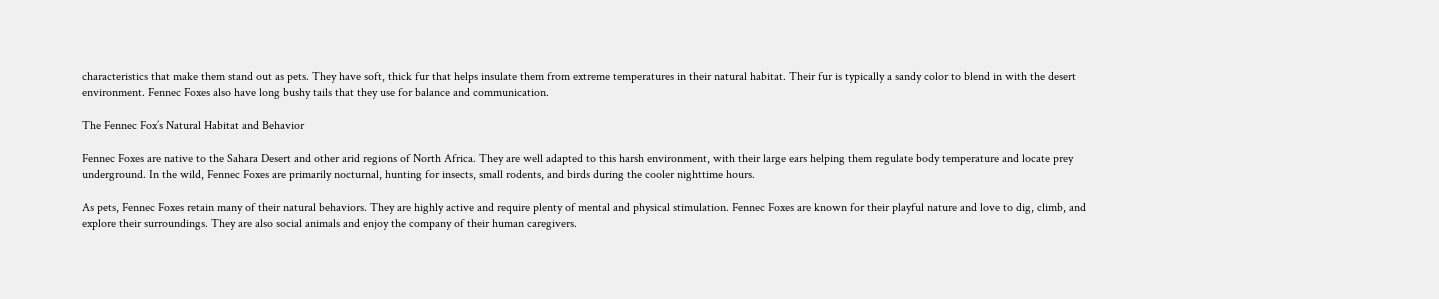characteristics that make them stand out as pets. They have soft, thick fur that helps insulate them from extreme temperatures in their natural habitat. Their fur is typically a sandy color to blend in with the desert environment. Fennec Foxes also have long bushy tails that they use for balance and communication.

The Fennec Fox’s Natural Habitat and Behavior

Fennec Foxes are native to the Sahara Desert and other arid regions of North Africa. They are well adapted to this harsh environment, with their large ears helping them regulate body temperature and locate prey underground. In the wild, Fennec Foxes are primarily nocturnal, hunting for insects, small rodents, and birds during the cooler nighttime hours.

As pets, Fennec Foxes retain many of their natural behaviors. They are highly active and require plenty of mental and physical stimulation. Fennec Foxes are known for their playful nature and love to dig, climb, and explore their surroundings. They are also social animals and enjoy the company of their human caregivers.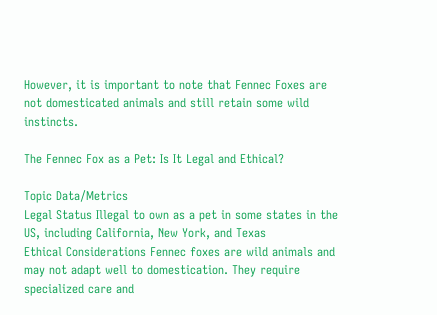However, it is important to note that Fennec Foxes are not domesticated animals and still retain some wild instincts.

The Fennec Fox as a Pet: Is It Legal and Ethical?

Topic Data/Metrics
Legal Status Illegal to own as a pet in some states in the US, including California, New York, and Texas
Ethical Considerations Fennec foxes are wild animals and may not adapt well to domestication. They require specialized care and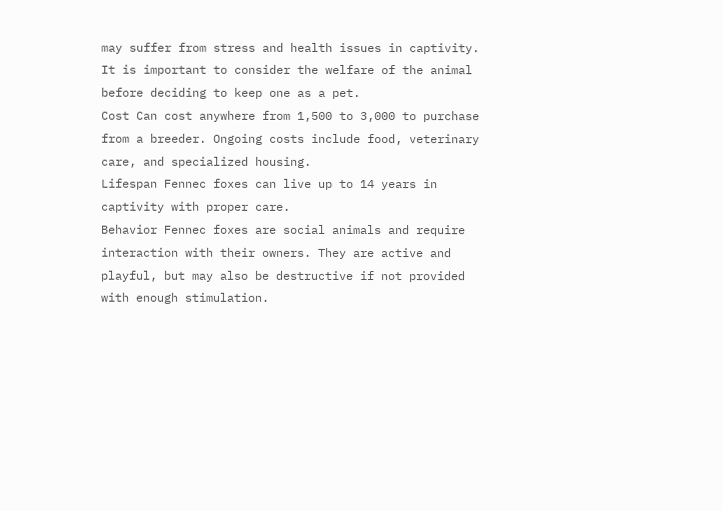may suffer from stress and health issues in captivity. It is important to consider the welfare of the animal before deciding to keep one as a pet.
Cost Can cost anywhere from 1,500 to 3,000 to purchase from a breeder. Ongoing costs include food, veterinary care, and specialized housing.
Lifespan Fennec foxes can live up to 14 years in captivity with proper care.
Behavior Fennec foxes are social animals and require interaction with their owners. They are active and playful, but may also be destructive if not provided with enough stimulation.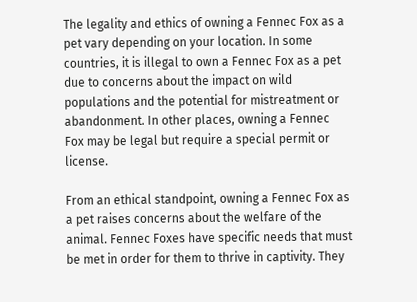The legality and ethics of owning a Fennec Fox as a pet vary depending on your location. In some countries, it is illegal to own a Fennec Fox as a pet due to concerns about the impact on wild populations and the potential for mistreatment or abandonment. In other places, owning a Fennec Fox may be legal but require a special permit or license.

From an ethical standpoint, owning a Fennec Fox as a pet raises concerns about the welfare of the animal. Fennec Foxes have specific needs that must be met in order for them to thrive in captivity. They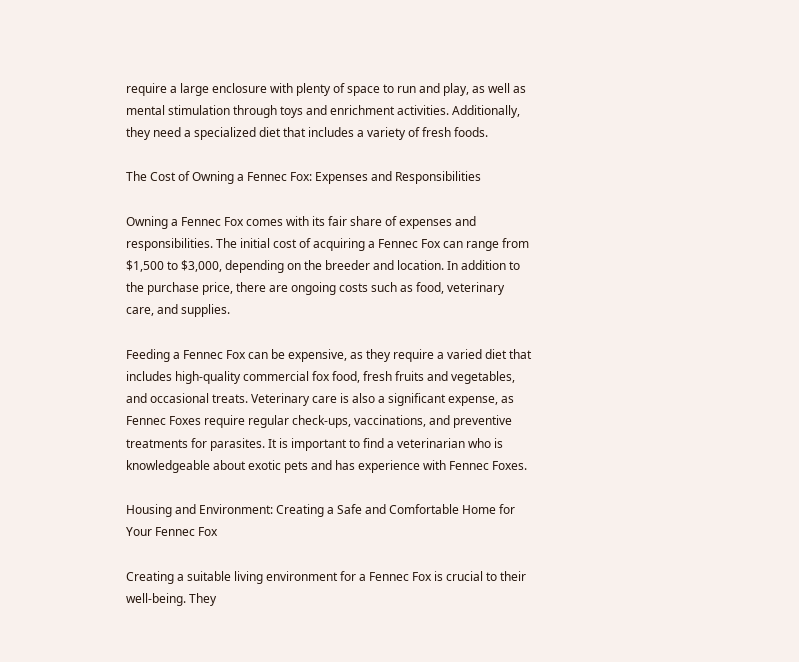require a large enclosure with plenty of space to run and play, as well as mental stimulation through toys and enrichment activities. Additionally, they need a specialized diet that includes a variety of fresh foods.

The Cost of Owning a Fennec Fox: Expenses and Responsibilities

Owning a Fennec Fox comes with its fair share of expenses and responsibilities. The initial cost of acquiring a Fennec Fox can range from $1,500 to $3,000, depending on the breeder and location. In addition to the purchase price, there are ongoing costs such as food, veterinary care, and supplies.

Feeding a Fennec Fox can be expensive, as they require a varied diet that includes high-quality commercial fox food, fresh fruits and vegetables, and occasional treats. Veterinary care is also a significant expense, as Fennec Foxes require regular check-ups, vaccinations, and preventive treatments for parasites. It is important to find a veterinarian who is knowledgeable about exotic pets and has experience with Fennec Foxes.

Housing and Environment: Creating a Safe and Comfortable Home for Your Fennec Fox

Creating a suitable living environment for a Fennec Fox is crucial to their well-being. They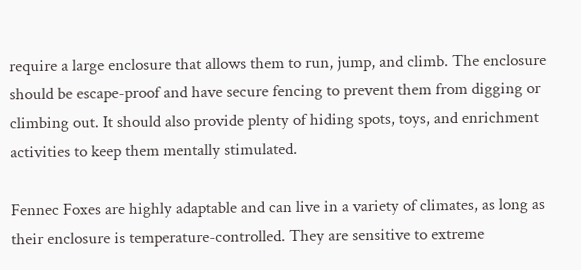require a large enclosure that allows them to run, jump, and climb. The enclosure should be escape-proof and have secure fencing to prevent them from digging or climbing out. It should also provide plenty of hiding spots, toys, and enrichment activities to keep them mentally stimulated.

Fennec Foxes are highly adaptable and can live in a variety of climates, as long as their enclosure is temperature-controlled. They are sensitive to extreme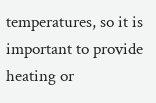temperatures, so it is important to provide heating or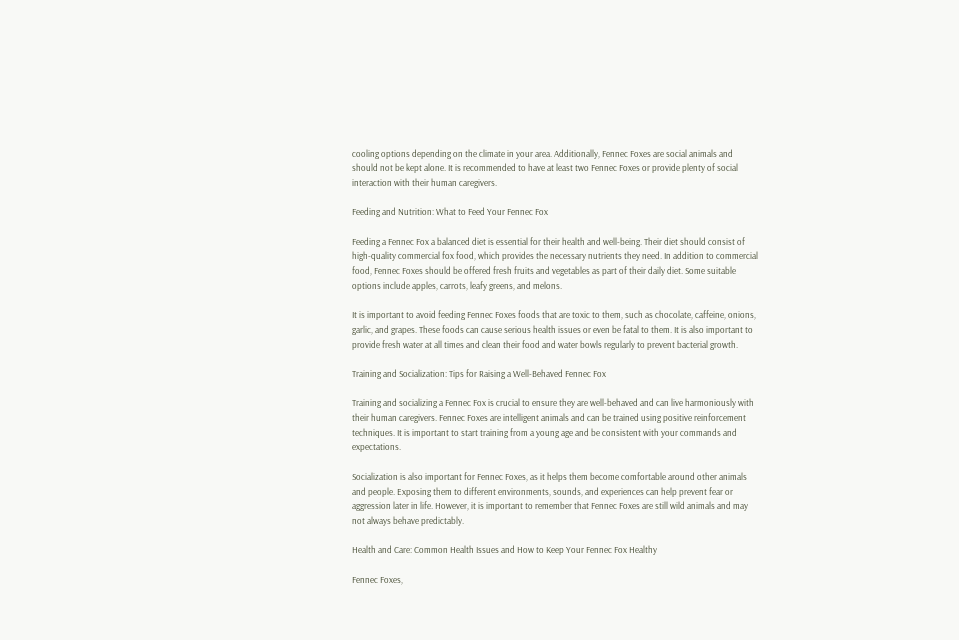cooling options depending on the climate in your area. Additionally, Fennec Foxes are social animals and should not be kept alone. It is recommended to have at least two Fennec Foxes or provide plenty of social interaction with their human caregivers.

Feeding and Nutrition: What to Feed Your Fennec Fox

Feeding a Fennec Fox a balanced diet is essential for their health and well-being. Their diet should consist of high-quality commercial fox food, which provides the necessary nutrients they need. In addition to commercial food, Fennec Foxes should be offered fresh fruits and vegetables as part of their daily diet. Some suitable options include apples, carrots, leafy greens, and melons.

It is important to avoid feeding Fennec Foxes foods that are toxic to them, such as chocolate, caffeine, onions, garlic, and grapes. These foods can cause serious health issues or even be fatal to them. It is also important to provide fresh water at all times and clean their food and water bowls regularly to prevent bacterial growth.

Training and Socialization: Tips for Raising a Well-Behaved Fennec Fox

Training and socializing a Fennec Fox is crucial to ensure they are well-behaved and can live harmoniously with their human caregivers. Fennec Foxes are intelligent animals and can be trained using positive reinforcement techniques. It is important to start training from a young age and be consistent with your commands and expectations.

Socialization is also important for Fennec Foxes, as it helps them become comfortable around other animals and people. Exposing them to different environments, sounds, and experiences can help prevent fear or aggression later in life. However, it is important to remember that Fennec Foxes are still wild animals and may not always behave predictably.

Health and Care: Common Health Issues and How to Keep Your Fennec Fox Healthy

Fennec Foxes,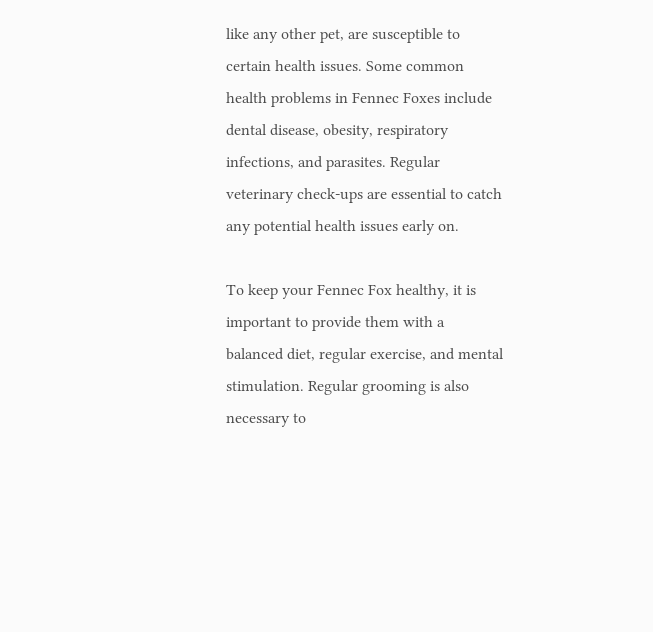like any other pet, are susceptible to certain health issues. Some common health problems in Fennec Foxes include dental disease, obesity, respiratory infections, and parasites. Regular veterinary check-ups are essential to catch any potential health issues early on.

To keep your Fennec Fox healthy, it is important to provide them with a balanced diet, regular exercise, and mental stimulation. Regular grooming is also necessary to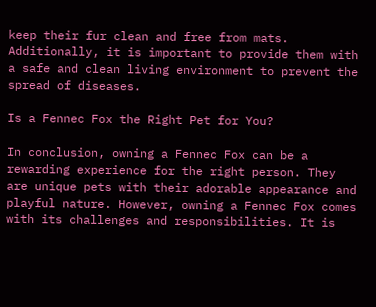keep their fur clean and free from mats. Additionally, it is important to provide them with a safe and clean living environment to prevent the spread of diseases.

Is a Fennec Fox the Right Pet for You?

In conclusion, owning a Fennec Fox can be a rewarding experience for the right person. They are unique pets with their adorable appearance and playful nature. However, owning a Fennec Fox comes with its challenges and responsibilities. It is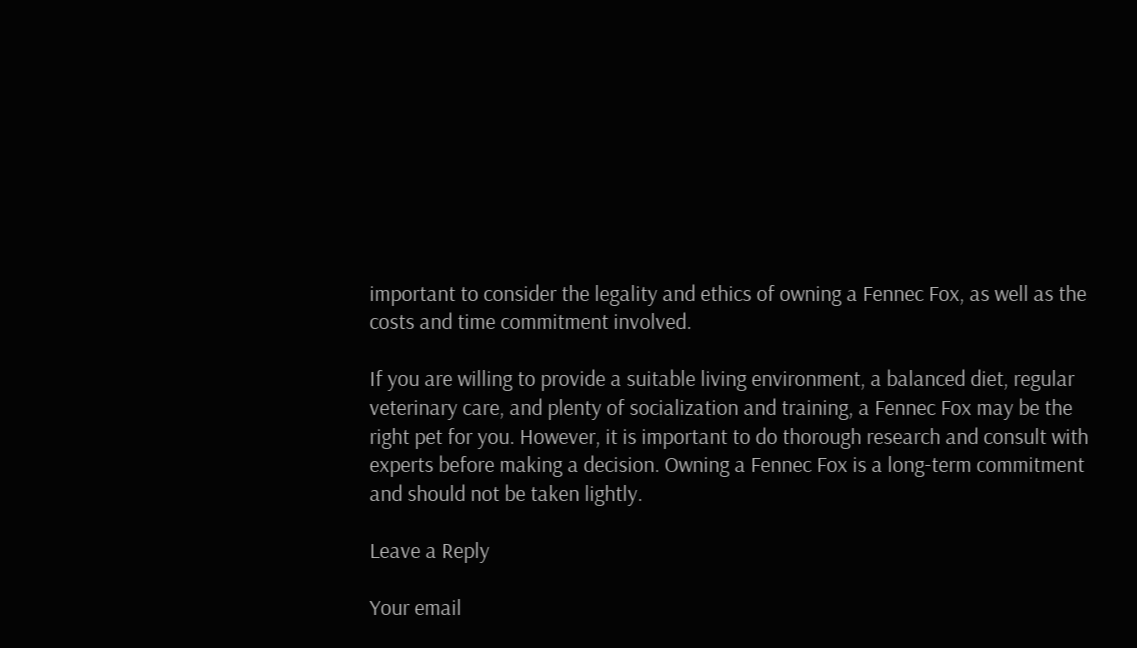important to consider the legality and ethics of owning a Fennec Fox, as well as the costs and time commitment involved.

If you are willing to provide a suitable living environment, a balanced diet, regular veterinary care, and plenty of socialization and training, a Fennec Fox may be the right pet for you. However, it is important to do thorough research and consult with experts before making a decision. Owning a Fennec Fox is a long-term commitment and should not be taken lightly.

Leave a Reply

Your email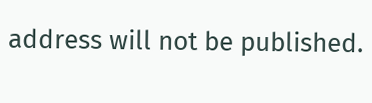address will not be published.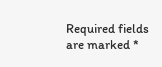Required fields are marked *